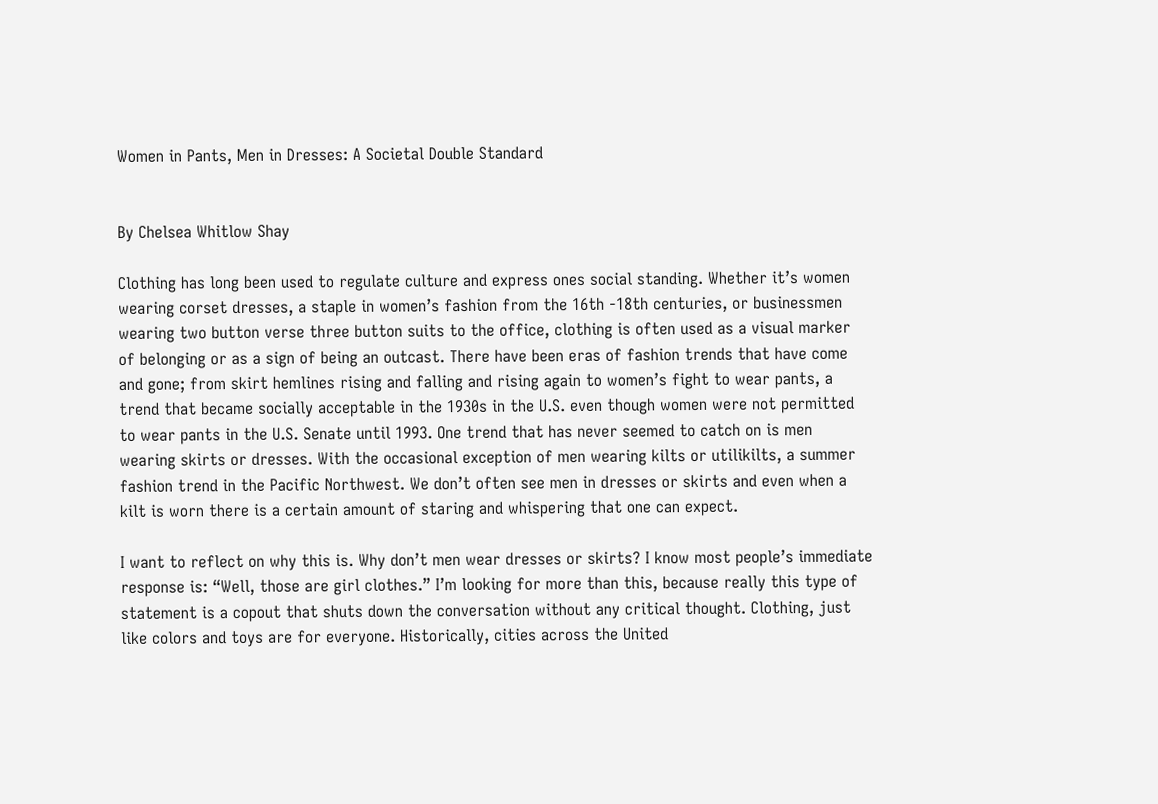Women in Pants, Men in Dresses: A Societal Double Standard


By Chelsea Whitlow Shay

Clothing has long been used to regulate culture and express ones social standing. Whether it’s women wearing corset dresses, a staple in women’s fashion from the 16th -18th centuries, or businessmen wearing two button verse three button suits to the office, clothing is often used as a visual marker of belonging or as a sign of being an outcast. There have been eras of fashion trends that have come and gone; from skirt hemlines rising and falling and rising again to women’s fight to wear pants, a trend that became socially acceptable in the 1930s in the U.S. even though women were not permitted to wear pants in the U.S. Senate until 1993. One trend that has never seemed to catch on is men wearing skirts or dresses. With the occasional exception of men wearing kilts or utilikilts, a summer fashion trend in the Pacific Northwest. We don’t often see men in dresses or skirts and even when a kilt is worn there is a certain amount of staring and whispering that one can expect.

I want to reflect on why this is. Why don’t men wear dresses or skirts? I know most people’s immediate response is: “Well, those are girl clothes.” I’m looking for more than this, because really this type of statement is a copout that shuts down the conversation without any critical thought. Clothing, just like colors and toys are for everyone. Historically, cities across the United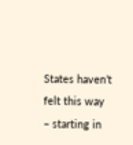States haven’t felt this way – starting in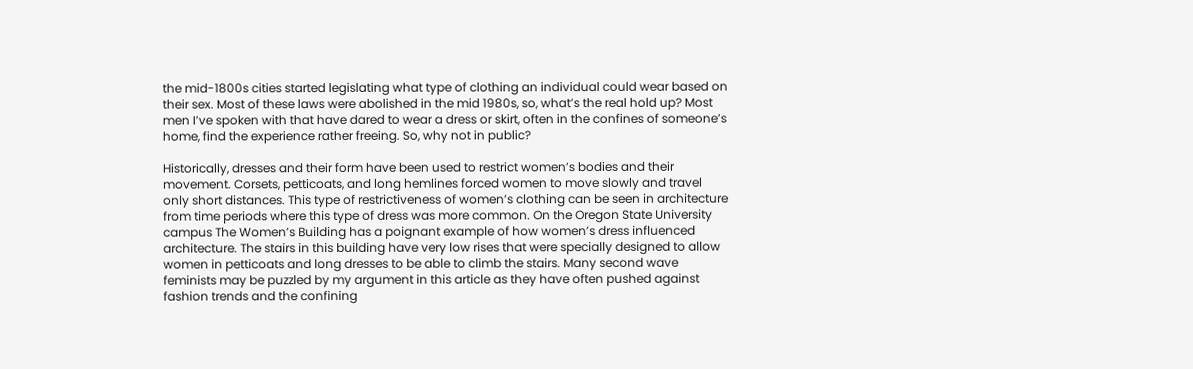the mid-1800s cities started legislating what type of clothing an individual could wear based on their sex. Most of these laws were abolished in the mid 1980s, so, what’s the real hold up? Most men I’ve spoken with that have dared to wear a dress or skirt, often in the confines of someone’s home, find the experience rather freeing. So, why not in public?

Historically, dresses and their form have been used to restrict women’s bodies and their movement. Corsets, petticoats, and long hemlines forced women to move slowly and travel only short distances. This type of restrictiveness of women’s clothing can be seen in architecture from time periods where this type of dress was more common. On the Oregon State University campus The Women’s Building has a poignant example of how women’s dress influenced architecture. The stairs in this building have very low rises that were specially designed to allow women in petticoats and long dresses to be able to climb the stairs. Many second wave feminists may be puzzled by my argument in this article as they have often pushed against fashion trends and the confining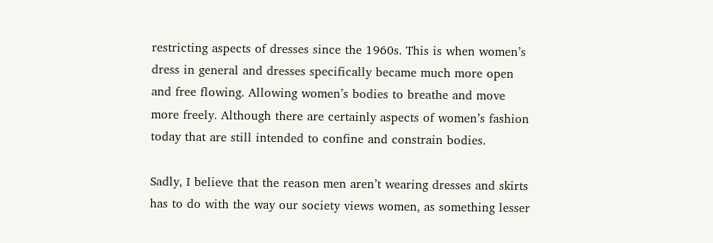restricting aspects of dresses since the 1960s. This is when women’s dress in general and dresses specifically became much more open and free flowing. Allowing women’s bodies to breathe and move more freely. Although there are certainly aspects of women’s fashion today that are still intended to confine and constrain bodies.

Sadly, I believe that the reason men aren’t wearing dresses and skirts has to do with the way our society views women, as something lesser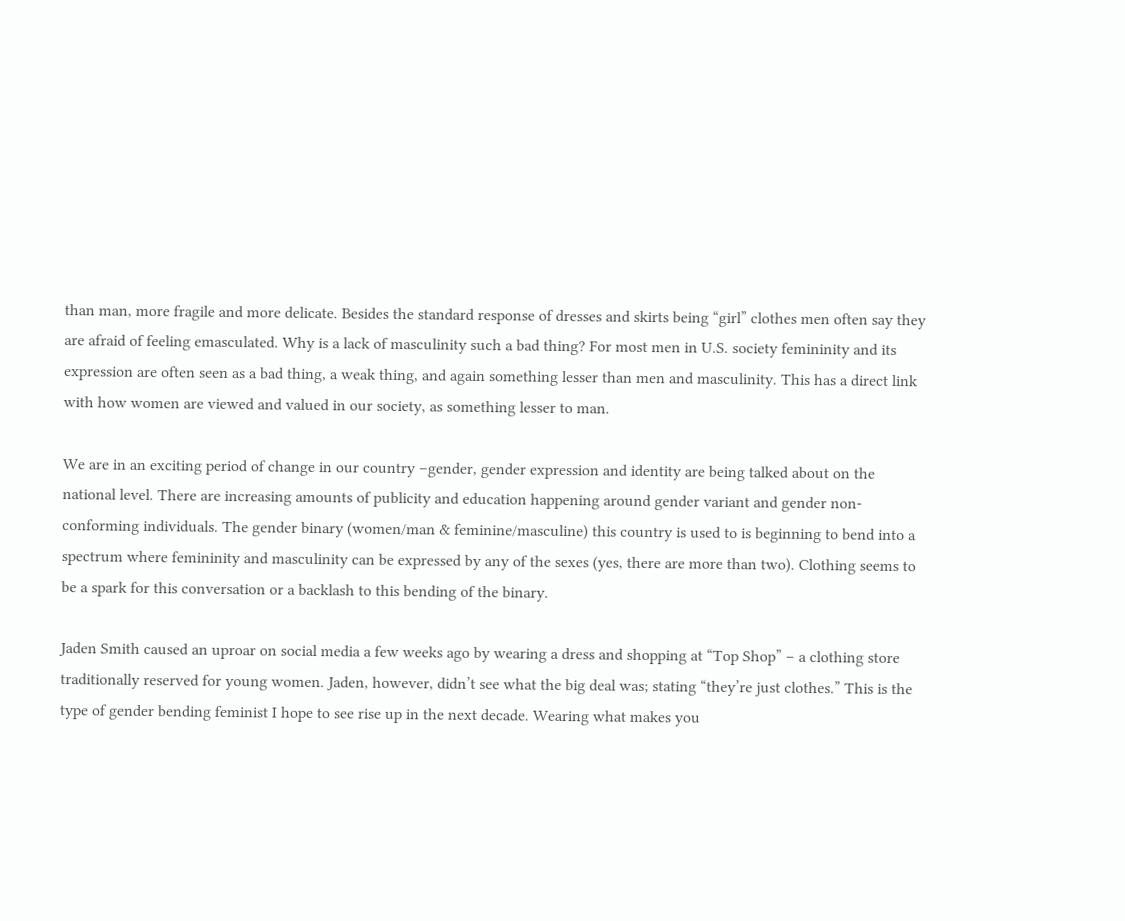than man, more fragile and more delicate. Besides the standard response of dresses and skirts being “girl” clothes men often say they are afraid of feeling emasculated. Why is a lack of masculinity such a bad thing? For most men in U.S. society femininity and its expression are often seen as a bad thing, a weak thing, and again something lesser than men and masculinity. This has a direct link with how women are viewed and valued in our society, as something lesser to man.

We are in an exciting period of change in our country –gender, gender expression and identity are being talked about on the national level. There are increasing amounts of publicity and education happening around gender variant and gender non-conforming individuals. The gender binary (women/man & feminine/masculine) this country is used to is beginning to bend into a spectrum where femininity and masculinity can be expressed by any of the sexes (yes, there are more than two). Clothing seems to be a spark for this conversation or a backlash to this bending of the binary.

Jaden Smith caused an uproar on social media a few weeks ago by wearing a dress and shopping at “Top Shop” – a clothing store traditionally reserved for young women. Jaden, however, didn’t see what the big deal was; stating “they’re just clothes.” This is the type of gender bending feminist I hope to see rise up in the next decade. Wearing what makes you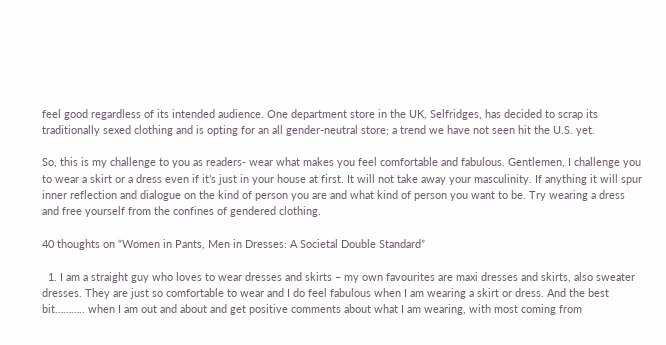feel good regardless of its intended audience. One department store in the UK, Selfridges, has decided to scrap its traditionally sexed clothing and is opting for an all gender-neutral store; a trend we have not seen hit the U.S. yet.

So, this is my challenge to you as readers- wear what makes you feel comfortable and fabulous. Gentlemen, I challenge you to wear a skirt or a dress even if it’s just in your house at first. It will not take away your masculinity. If anything it will spur inner reflection and dialogue on the kind of person you are and what kind of person you want to be. Try wearing a dress and free yourself from the confines of gendered clothing.

40 thoughts on “Women in Pants, Men in Dresses: A Societal Double Standard”

  1. I am a straight guy who loves to wear dresses and skirts – my own favourites are maxi dresses and skirts, also sweater dresses. They are just so comfortable to wear and I do feel fabulous when I am wearing a skirt or dress. And the best bit……….. when I am out and about and get positive comments about what I am wearing, with most coming from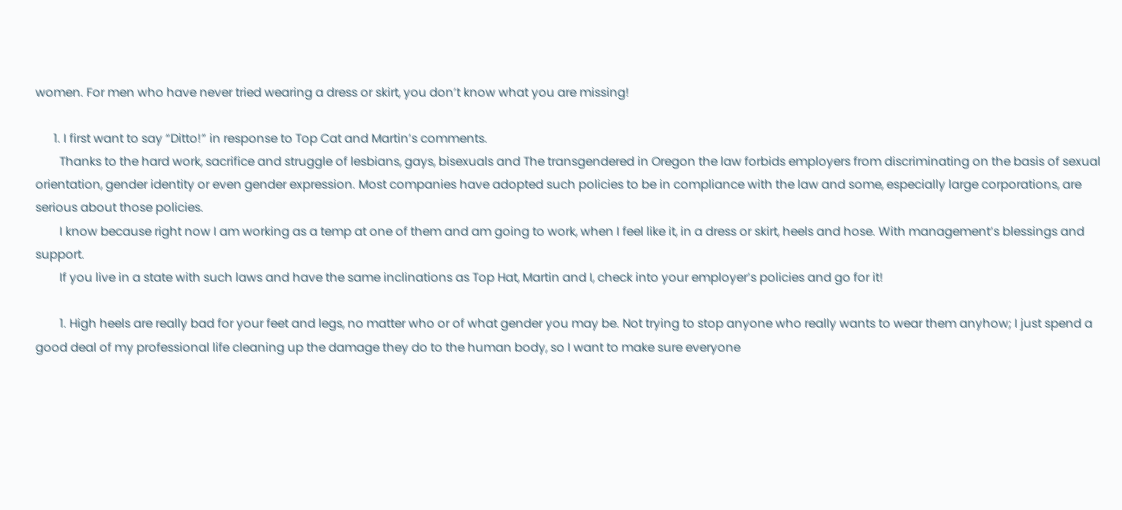women. For men who have never tried wearing a dress or skirt, you don’t know what you are missing!

      1. I first want to say “Ditto!” in response to Top Cat and Martin’s comments.
        Thanks to the hard work, sacrifice and struggle of lesbians, gays, bisexuals and The transgendered in Oregon the law forbids employers from discriminating on the basis of sexual orientation, gender identity or even gender expression. Most companies have adopted such policies to be in compliance with the law and some, especially large corporations, are serious about those policies.
        I know because right now I am working as a temp at one of them and am going to work, when I feel like it, in a dress or skirt, heels and hose. With management’s blessings and support.
        If you live in a state with such laws and have the same inclinations as Top Hat, Martin and I, check into your employer’s policies and go for it!

        1. High heels are really bad for your feet and legs, no matter who or of what gender you may be. Not trying to stop anyone who really wants to wear them anyhow; I just spend a good deal of my professional life cleaning up the damage they do to the human body, so I want to make sure everyone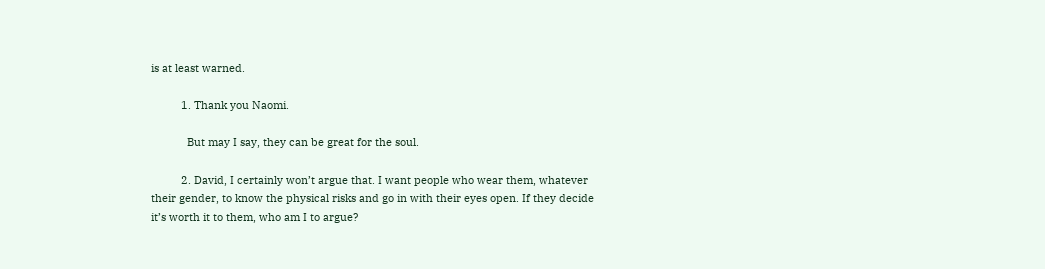is at least warned.

          1. Thank you Naomi.

            But may I say, they can be great for the soul.

          2. David, I certainly won’t argue that. I want people who wear them, whatever their gender, to know the physical risks and go in with their eyes open. If they decide it’s worth it to them, who am I to argue?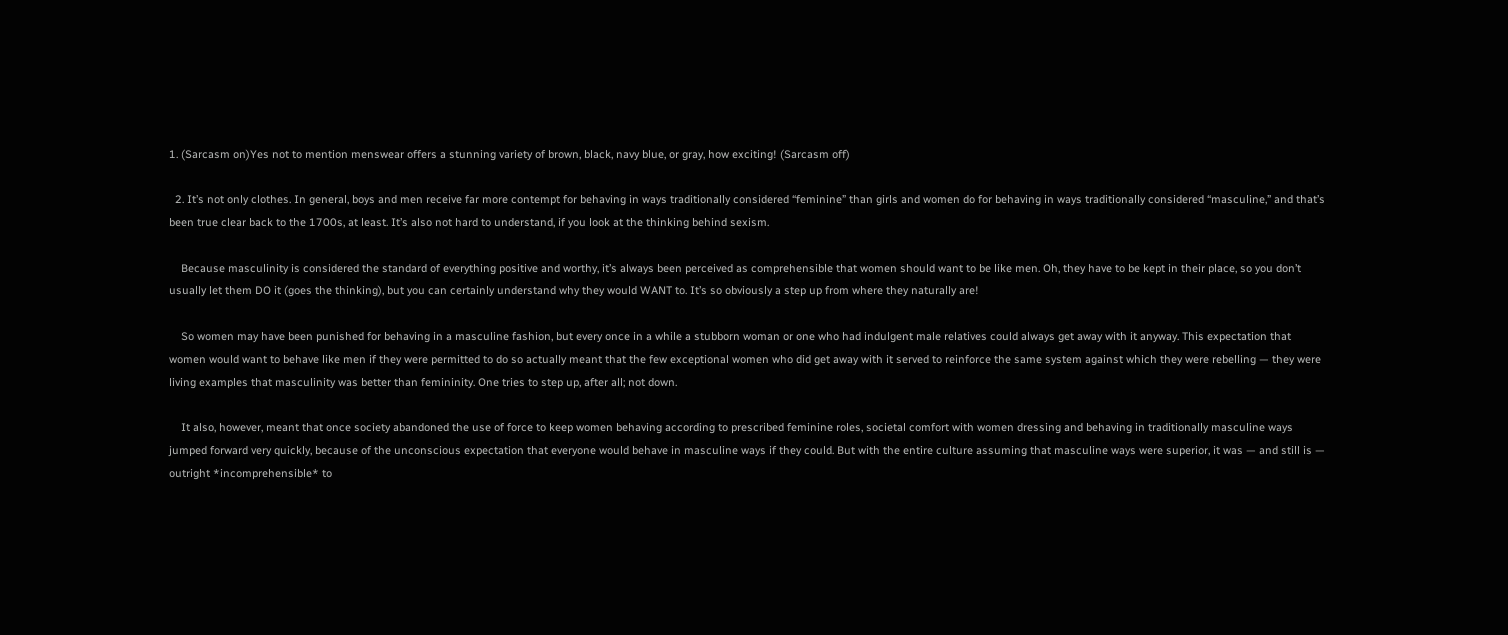1. (Sarcasm on)Yes not to mention menswear offers a stunning variety of brown, black, navy blue, or gray, how exciting! (Sarcasm off)

  2. It’s not only clothes. In general, boys and men receive far more contempt for behaving in ways traditionally considered “feminine” than girls and women do for behaving in ways traditionally considered “masculine,” and that’s been true clear back to the 1700s, at least. It’s also not hard to understand, if you look at the thinking behind sexism.

    Because masculinity is considered the standard of everything positive and worthy, it’s always been perceived as comprehensible that women should want to be like men. Oh, they have to be kept in their place, so you don’t usually let them DO it (goes the thinking), but you can certainly understand why they would WANT to. It’s so obviously a step up from where they naturally are!

    So women may have been punished for behaving in a masculine fashion, but every once in a while a stubborn woman or one who had indulgent male relatives could always get away with it anyway. This expectation that women would want to behave like men if they were permitted to do so actually meant that the few exceptional women who did get away with it served to reinforce the same system against which they were rebelling — they were living examples that masculinity was better than femininity. One tries to step up, after all; not down.

    It also, however, meant that once society abandoned the use of force to keep women behaving according to prescribed feminine roles, societal comfort with women dressing and behaving in traditionally masculine ways jumped forward very quickly, because of the unconscious expectation that everyone would behave in masculine ways if they could. But with the entire culture assuming that masculine ways were superior, it was — and still is — outright *incomprehensible* to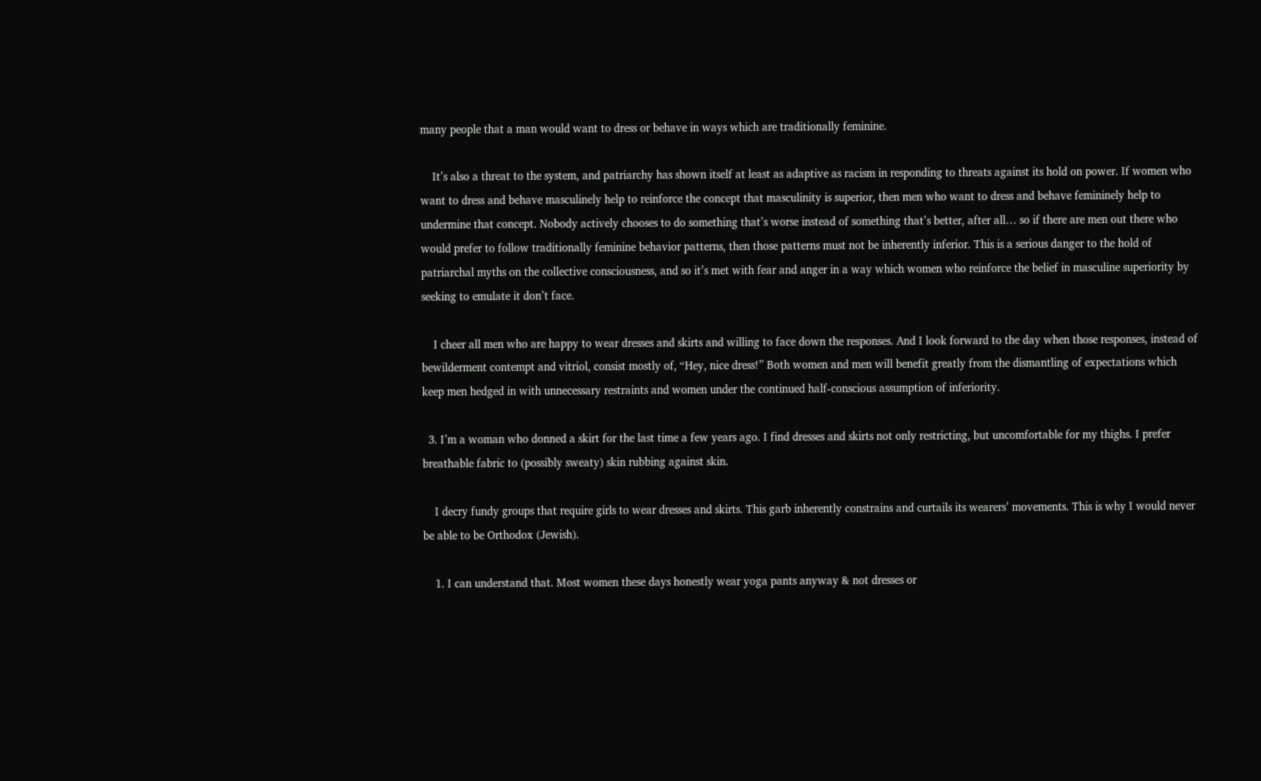many people that a man would want to dress or behave in ways which are traditionally feminine.

    It’s also a threat to the system, and patriarchy has shown itself at least as adaptive as racism in responding to threats against its hold on power. If women who want to dress and behave masculinely help to reinforce the concept that masculinity is superior, then men who want to dress and behave femininely help to undermine that concept. Nobody actively chooses to do something that’s worse instead of something that’s better, after all… so if there are men out there who would prefer to follow traditionally feminine behavior patterns, then those patterns must not be inherently inferior. This is a serious danger to the hold of patriarchal myths on the collective consciousness, and so it’s met with fear and anger in a way which women who reinforce the belief in masculine superiority by seeking to emulate it don’t face.

    I cheer all men who are happy to wear dresses and skirts and willing to face down the responses. And I look forward to the day when those responses, instead of bewilderment contempt and vitriol, consist mostly of, “Hey, nice dress!” Both women and men will benefit greatly from the dismantling of expectations which keep men hedged in with unnecessary restraints and women under the continued half-conscious assumption of inferiority.

  3. I’m a woman who donned a skirt for the last time a few years ago. I find dresses and skirts not only restricting, but uncomfortable for my thighs. I prefer breathable fabric to (possibly sweaty) skin rubbing against skin.

    I decry fundy groups that require girls to wear dresses and skirts. This garb inherently constrains and curtails its wearers’ movements. This is why I would never be able to be Orthodox (Jewish).

    1. I can understand that. Most women these days honestly wear yoga pants anyway & not dresses or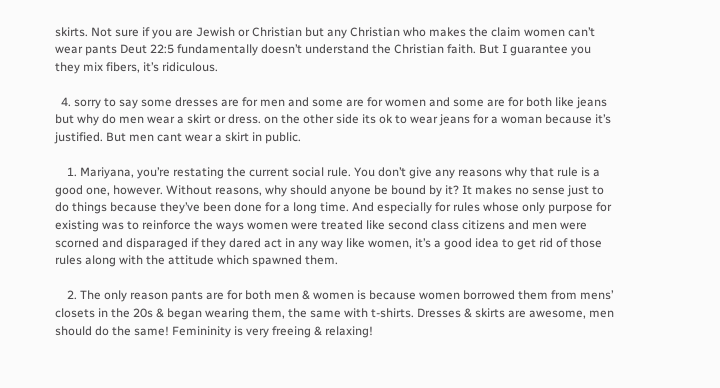skirts. Not sure if you are Jewish or Christian but any Christian who makes the claim women can’t wear pants Deut 22:5 fundamentally doesn’t understand the Christian faith. But I guarantee you they mix fibers, it’s ridiculous.

  4. sorry to say some dresses are for men and some are for women and some are for both like jeans but why do men wear a skirt or dress. on the other side its ok to wear jeans for a woman because it’s justified. But men cant wear a skirt in public.

    1. Mariyana, you’re restating the current social rule. You don’t give any reasons why that rule is a good one, however. Without reasons, why should anyone be bound by it? It makes no sense just to do things because they’ve been done for a long time. And especially for rules whose only purpose for existing was to reinforce the ways women were treated like second class citizens and men were scorned and disparaged if they dared act in any way like women, it’s a good idea to get rid of those rules along with the attitude which spawned them.

    2. The only reason pants are for both men & women is because women borrowed them from mens’ closets in the 20s & began wearing them, the same with t-shirts. Dresses & skirts are awesome, men should do the same! Femininity is very freeing & relaxing!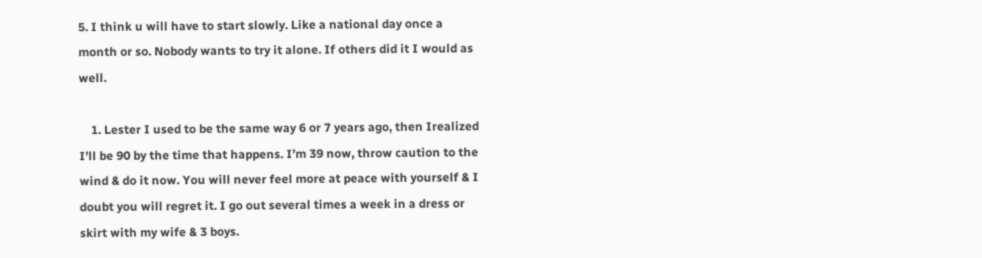5. I think u will have to start slowly. Like a national day once a month or so. Nobody wants to try it alone. If others did it I would as well.

    1. Lester I used to be the same way 6 or 7 years ago, then Irealized I’ll be 90 by the time that happens. I’m 39 now, throw caution to the wind & do it now. You will never feel more at peace with yourself & I doubt you will regret it. I go out several times a week in a dress or skirt with my wife & 3 boys.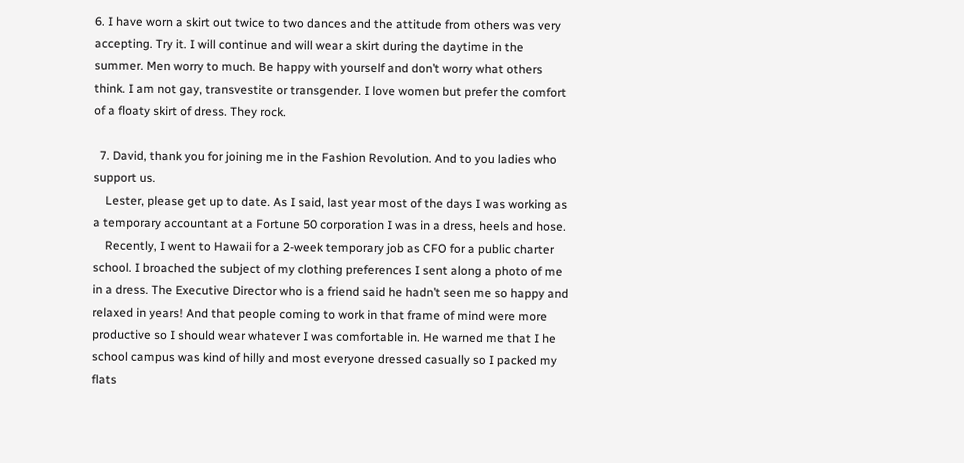6. I have worn a skirt out twice to two dances and the attitude from others was very accepting. Try it. I will continue and will wear a skirt during the daytime in the summer. Men worry to much. Be happy with yourself and don’t worry what others think. I am not gay, transvestite or transgender. I love women but prefer the comfort of a floaty skirt of dress. They rock.

  7. David, thank you for joining me in the Fashion Revolution. And to you ladies who support us.
    Lester, please get up to date. As I said, last year most of the days I was working as a temporary accountant at a Fortune 50 corporation I was in a dress, heels and hose.
    Recently, I went to Hawaii for a 2-week temporary job as CFO for a public charter school. I broached the subject of my clothing preferences I sent along a photo of me in a dress. The Executive Director who is a friend said he hadn’t seen me so happy and relaxed in years! And that people coming to work in that frame of mind were more productive so I should wear whatever I was comfortable in. He warned me that I he school campus was kind of hilly and most everyone dressed casually so I packed my flats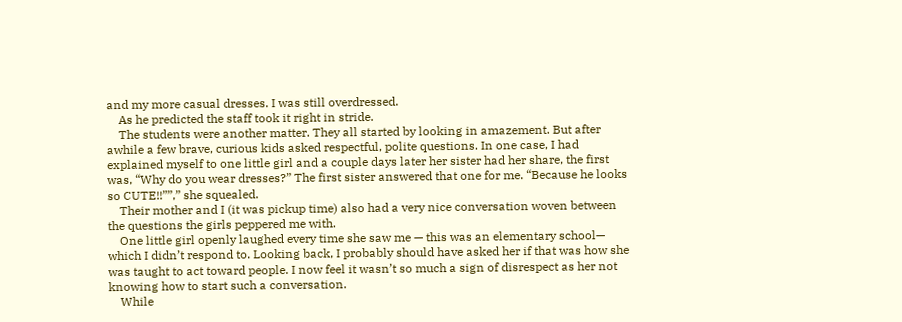and my more casual dresses. I was still overdressed.
    As he predicted the staff took it right in stride.
    The students were another matter. They all started by looking in amazement. But after awhile a few brave, curious kids asked respectful, polite questions. In one case, I had explained myself to one little girl and a couple days later her sister had her share, the first was, “Why do you wear dresses?” The first sister answered that one for me. “Because he looks so CUTE!!””,” she squealed.
    Their mother and I (it was pickup time) also had a very nice conversation woven between the questions the girls peppered me with.
    One little girl openly laughed every time she saw me — this was an elementary school— which I didn’t respond to. Looking back, I probably should have asked her if that was how she was taught to act toward people. I now feel it wasn’t so much a sign of disrespect as her not knowing how to start such a conversation.
    While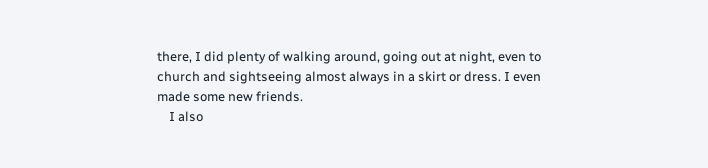there, I did plenty of walking around, going out at night, even to church and sightseeing almost always in a skirt or dress. I even made some new friends.
    I also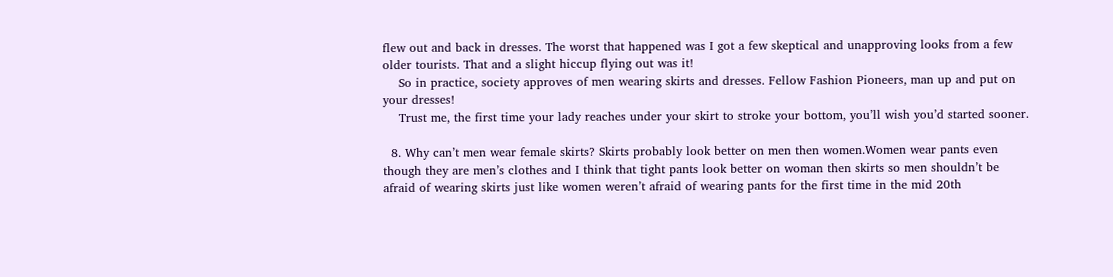flew out and back in dresses. The worst that happened was I got a few skeptical and unapproving looks from a few older tourists. That and a slight hiccup flying out was it!
    So in practice, society approves of men wearing skirts and dresses. Fellow Fashion Pioneers, man up and put on your dresses!
    Trust me, the first time your lady reaches under your skirt to stroke your bottom, you’ll wish you’d started sooner.

  8. Why can’t men wear female skirts? Skirts probably look better on men then women.Women wear pants even though they are men’s clothes and I think that tight pants look better on woman then skirts so men shouldn’t be afraid of wearing skirts just like women weren’t afraid of wearing pants for the first time in the mid 20th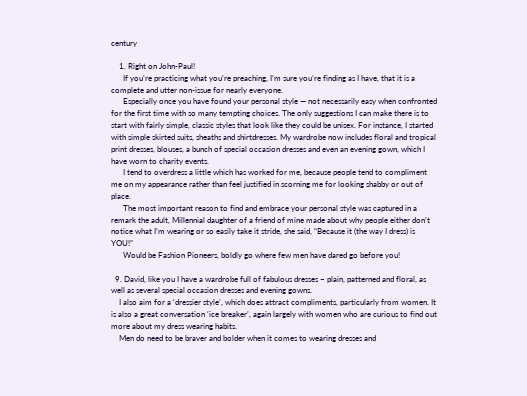century

    1. Right on John-Paul!
      If you’re practicing what you’re preaching, I’m sure you’re finding as I have, that it is a complete and utter non-issue for nearly everyone.
      Especially once you have found your personal style — not necessarily easy when confronted for the first time with so many tempting choices. The only suggestions I can make there is to start with fairly simple, classic styles that look like they could be unisex. For instance, I started with simple skirted suits, sheaths and shirtdresses. My wardrobe now includes floral and tropical print dresses, blouses, a bunch of special occasion dresses and even an evening gown, which I have worn to charity events.
      I tend to overdress a little which has worked for me, because people tend to compliment me on my appearance rather than feel justified in scorning me for looking shabby or out of place.
      The most important reason to find and embrace your personal style was captured in a remark the adult, Millennial daughter of a friend of mine made about why people either don’t notice what I’m wearing or so easily take it stride, she said, “Because it (the way I dress) is YOU!”
      Would be Fashion Pioneers, boldly go where few men have dared go before you!

  9. David, like you I have a wardrobe full of fabulous dresses – plain, patterned and floral, as well as several special occasion dresses and evening gowns.
    I also aim for a ‘dressier style’, which does attract compliments, particularly from women. It is also a great conversation ‘ice breaker’, again largely with women who are curious to find out more about my dress wearing habits.
    Men do need to be braver and bolder when it comes to wearing dresses and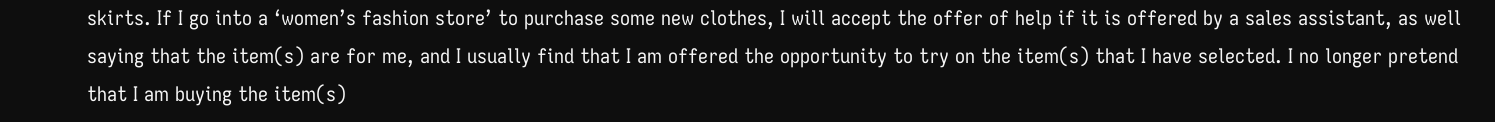skirts. If I go into a ‘women’s fashion store’ to purchase some new clothes, I will accept the offer of help if it is offered by a sales assistant, as well saying that the item(s) are for me, and I usually find that I am offered the opportunity to try on the item(s) that I have selected. I no longer pretend that I am buying the item(s)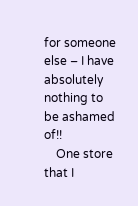for someone else – I have absolutely nothing to be ashamed of!!
    One store that I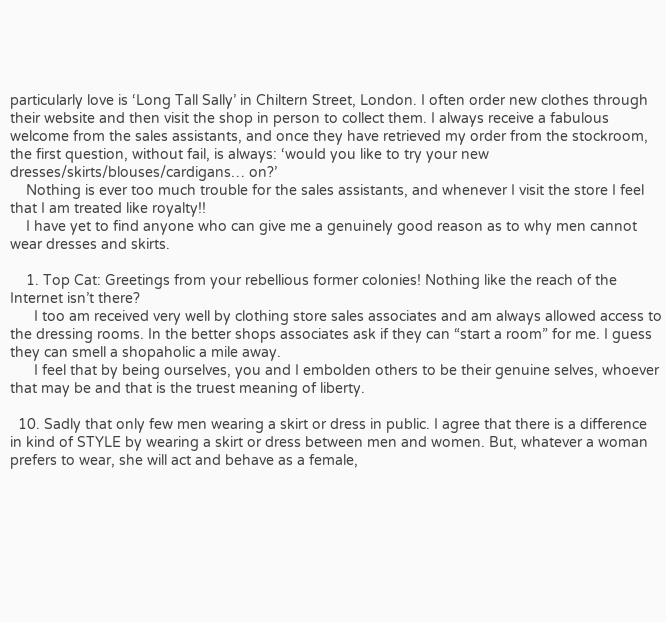particularly love is ‘Long Tall Sally’ in Chiltern Street, London. I often order new clothes through their website and then visit the shop in person to collect them. I always receive a fabulous welcome from the sales assistants, and once they have retrieved my order from the stockroom, the first question, without fail, is always: ‘would you like to try your new dresses/skirts/blouses/cardigans… on?’
    Nothing is ever too much trouble for the sales assistants, and whenever I visit the store I feel that I am treated like royalty!!
    I have yet to find anyone who can give me a genuinely good reason as to why men cannot wear dresses and skirts.

    1. Top Cat: Greetings from your rebellious former colonies! Nothing like the reach of the Internet isn’t there?
      I too am received very well by clothing store sales associates and am always allowed access to the dressing rooms. In the better shops associates ask if they can “start a room” for me. I guess they can smell a shopaholic a mile away.
      I feel that by being ourselves, you and I embolden others to be their genuine selves, whoever that may be and that is the truest meaning of liberty.

  10. Sadly that only few men wearing a skirt or dress in public. I agree that there is a difference in kind of STYLE by wearing a skirt or dress between men and women. But, whatever a woman prefers to wear, she will act and behave as a female,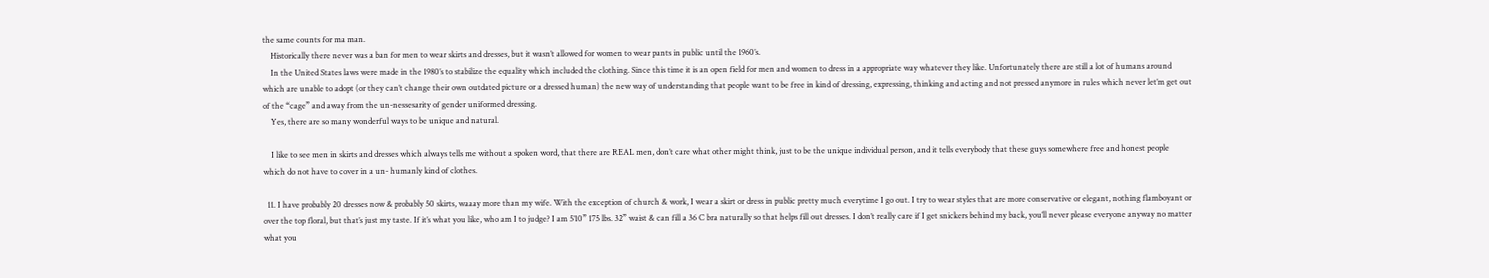the same counts for ma man.
    Historically there never was a ban for men to wear skirts and dresses, but it wasn’t allowed for women to wear pants in public until the 1960’s.
    In the United States laws were made in the 1980’s to stabilize the equality which included the clothing. Since this time it is an open field for men and women to dress in a appropriate way whatever they like. Unfortunately there are still a lot of humans around which are unable to adopt (or they can’t change their own outdated picture or a dressed human) the new way of understanding that people want to be free in kind of dressing, expressing, thinking and acting and not pressed anymore in rules which never let’m get out of the “cage” and away from the un-nessesarity of gender uniformed dressing.
    Yes, there are so many wonderful ways to be unique and natural.

    I like to see men in skirts and dresses which always tells me without a spoken word, that there are REAL men, don’t care what other might think, just to be the unique individual person, and it tells everybody that these guys somewhere free and honest people which do not have to cover in a un- humanly kind of clothes.

  11. I have probably 20 dresses now & probably 50 skirts, waaay more than my wife. With the exception of church & work, I wear a skirt or dress in public pretty much everytime I go out. I try to wear styles that are more conservative or elegant, nothing flamboyant or over the top floral, but that’s just my taste. If it’s what you like, who am I to judge? I am 5’10” 175 lbs. 32” waist & can fill a 36 C bra naturally so that helps fill out dresses. I don’t really care if I get snickers behind my back, you’ll never please everyone anyway no matter what you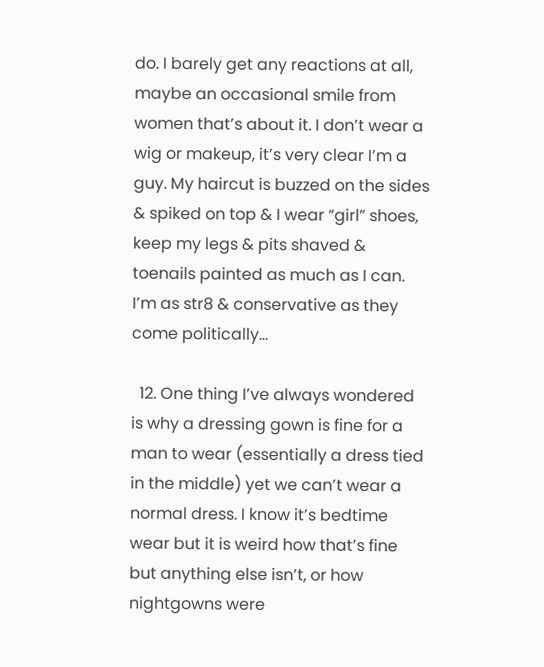do. I barely get any reactions at all, maybe an occasional smile from women that’s about it. I don’t wear a wig or makeup, it’s very clear I’m a guy. My haircut is buzzed on the sides & spiked on top & I wear “girl” shoes, keep my legs & pits shaved & toenails painted as much as I can. I’m as str8 & conservative as they come politically…

  12. One thing I’ve always wondered is why a dressing gown is fine for a man to wear (essentially a dress tied in the middle) yet we can’t wear a normal dress. I know it’s bedtime wear but it is weird how that’s fine but anything else isn’t, or how nightgowns were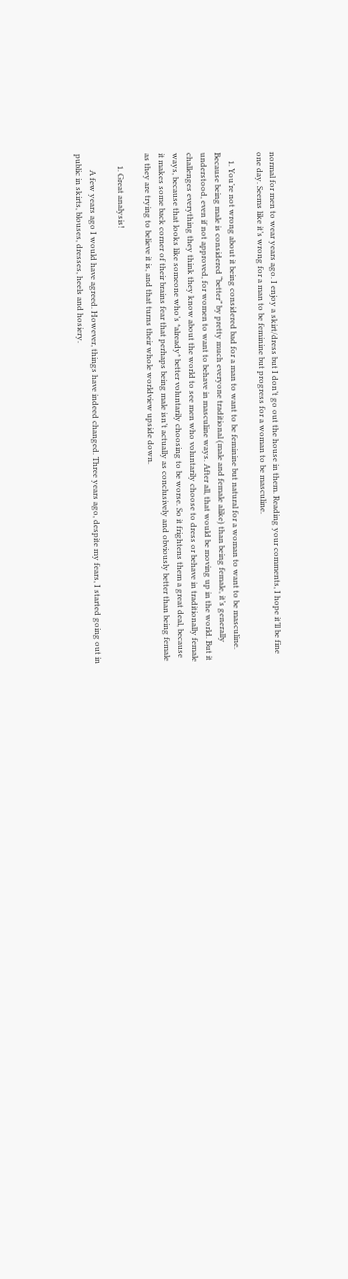normal for men to wear years ago. I enjoy a skirt/dress but I don’t go out the house in them. Reading your comments, I hope it’ll be fine one day. Seems like it’s wrong for a man to be feminine but progress for a woman to be masculine.

    1. You’re not wrong about it being considered bad for a man to want to be feminine but natural for a woman to want to be masculine. Because being male is considered “better” by pretty much everyone traditional (male and female alike) than being female, it’s generally understood, even if not approved, for women to want to behave in masculine ways. After all, that would be moving up in the world. But it challenges everything they think they know about the world to see men who voluntarily choose to dress or behave in traditionally female ways, because that looks like someone who’s *already* better voluntarily choosing to be worse. So it frightens them a great deal, because it makes some back corner of their brains fear that perhaps being male isn’t actually as conclusively and obviously better than being female as they are trying to believe it is, and that turns their whole worldview upside down.

      1. Great analysis!

        A few years ago I would have agreed. However, things have indeed changed. Three years ago, despite my fears, I started going out in public in skirts, blouses, dresses, heels and hosiery.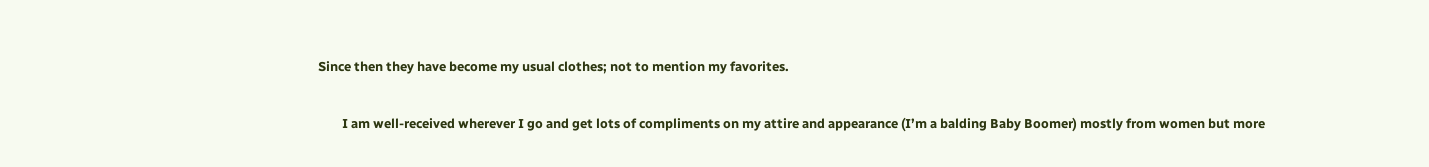Since then they have become my usual clothes; not to mention my favorites.

        I am well-received wherever I go and get lots of compliments on my attire and appearance (I’m a balding Baby Boomer) mostly from women but more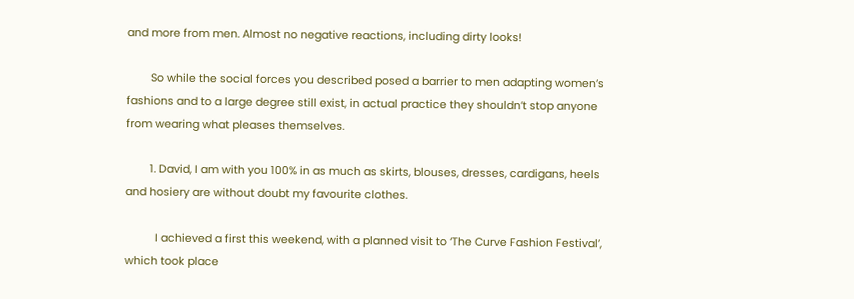and more from men. Almost no negative reactions, including dirty looks!

        So while the social forces you described posed a barrier to men adapting women’s fashions and to a large degree still exist, in actual practice they shouldn’t stop anyone from wearing what pleases themselves.

        1. David, I am with you 100% in as much as skirts, blouses, dresses, cardigans, heels and hosiery are without doubt my favourite clothes.

          I achieved a first this weekend, with a planned visit to ‘The Curve Fashion Festival’, which took place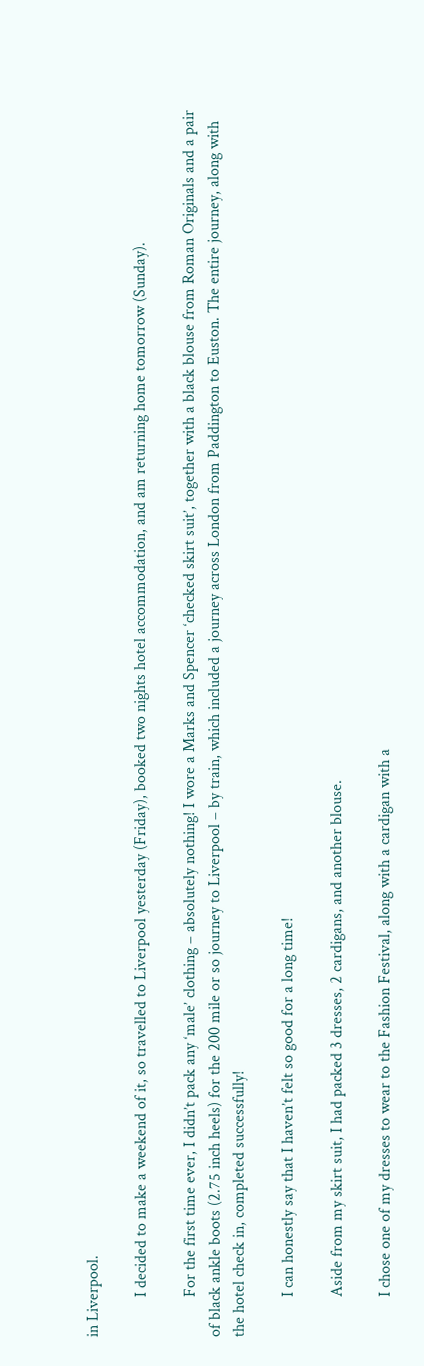in Liverpool.

          I decided to make a weekend of it, so travelled to Liverpool yesterday (Friday), booked two nights hotel accommodation, and am returning home tomorrow (Sunday).

          For the first time ever, I didn’t pack any ‘male’ clothing – absolutely nothing! I wore a Marks and Spencer ‘checked skirt suit’, together with a black blouse from Roman Originals and a pair of black ankle boots (2.75 inch heels) for the 200 mile or so journey to Liverpool – by train, which included a journey across London from Paddington to Euston. The entire journey, along with the hotel check in, completed successfully!

          I can honestly say that I haven’t felt so good for a long time!

          Aside from my skirt suit, I had packed 3 dresses, 2 cardigans, and another blouse.

          I chose one of my dresses to wear to the Fashion Festival, along with a cardigan with a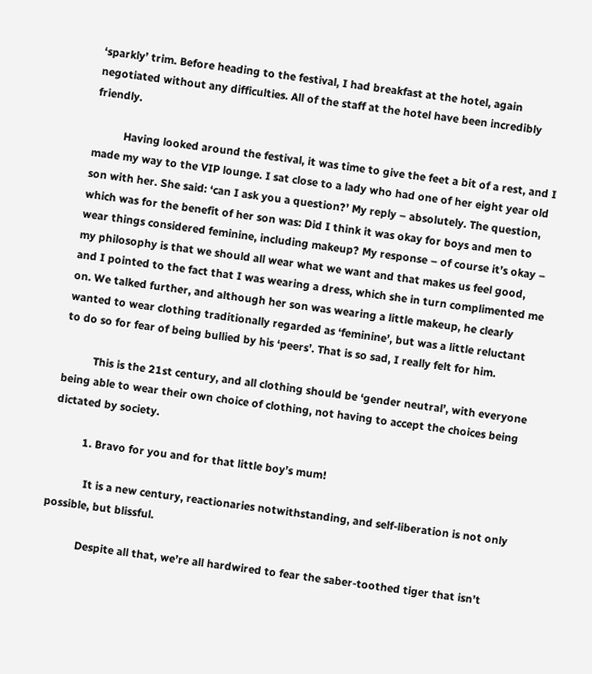‘sparkly’ trim. Before heading to the festival, I had breakfast at the hotel, again negotiated without any difficulties. All of the staff at the hotel have been incredibly friendly.

          Having looked around the festival, it was time to give the feet a bit of a rest, and I made my way to the VIP lounge. I sat close to a lady who had one of her eight year old son with her. She said: ‘can I ask you a question?’ My reply – absolutely. The question, which was for the benefit of her son was: Did I think it was okay for boys and men to wear things considered feminine, including makeup? My response – of course it’s okay – my philosophy is that we should all wear what we want and that makes us feel good, and I pointed to the fact that I was wearing a dress, which she in turn complimented me on. We talked further, and although her son was wearing a little makeup, he clearly wanted to wear clothing traditionally regarded as ‘feminine’, but was a little reluctant to do so for fear of being bullied by his ‘peers’. That is so sad, I really felt for him.

          This is the 21st century, and all clothing should be ‘gender neutral’, with everyone being able to wear their own choice of clothing, not having to accept the choices being dictated by society.

          1. Bravo for you and for that little boy’s mum!

            It is a new century, reactionaries notwithstanding, and self-liberation is not only possible, but blissful.

            Despite all that, we’re all hardwired to fear the saber-toothed tiger that isn’t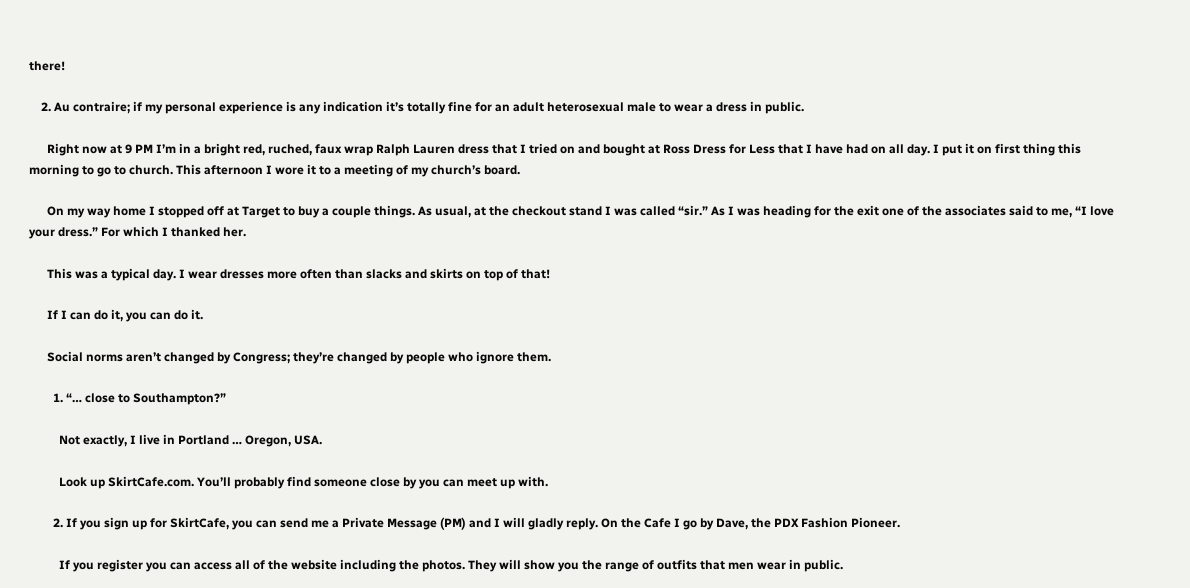there!

    2. Au contraire; if my personal experience is any indication it’s totally fine for an adult heterosexual male to wear a dress in public.

      Right now at 9 PM I’m in a bright red, ruched, faux wrap Ralph Lauren dress that I tried on and bought at Ross Dress for Less that I have had on all day. I put it on first thing this morning to go to church. This afternoon I wore it to a meeting of my church’s board.

      On my way home I stopped off at Target to buy a couple things. As usual, at the checkout stand I was called “sir.” As I was heading for the exit one of the associates said to me, “I love your dress.” For which I thanked her.

      This was a typical day. I wear dresses more often than slacks and skirts on top of that!

      If I can do it, you can do it.

      Social norms aren’t changed by Congress; they’re changed by people who ignore them.

        1. “… close to Southampton?”

          Not exactly, I live in Portland … Oregon, USA.

          Look up SkirtCafe.com. You’ll probably find someone close by you can meet up with.

        2. If you sign up for SkirtCafe, you can send me a Private Message (PM) and I will gladly reply. On the Cafe I go by Dave, the PDX Fashion Pioneer.

          If you register you can access all of the website including the photos. They will show you the range of outfits that men wear in public.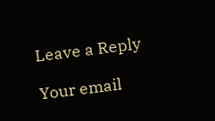Leave a Reply

Your email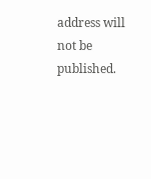address will not be published.